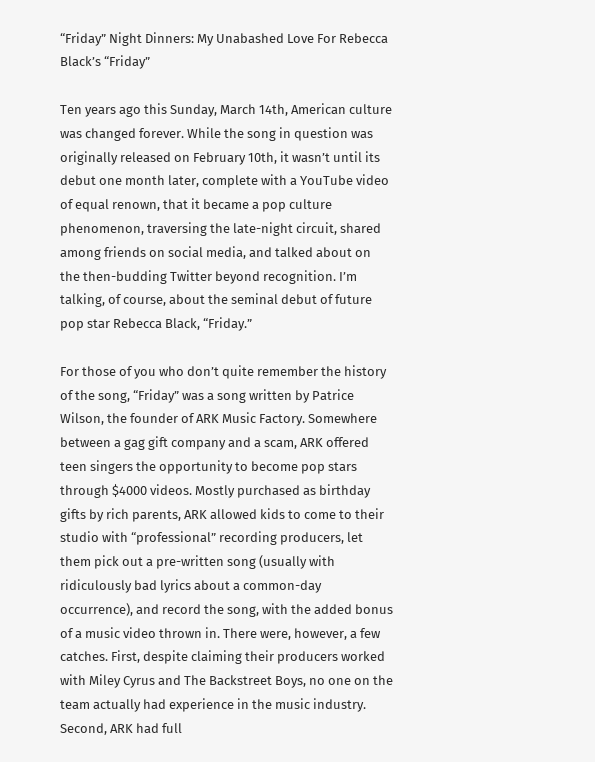“Friday” Night Dinners: My Unabashed Love For Rebecca Black’s “Friday”

Ten years ago this Sunday, March 14th, American culture was changed forever. While the song in question was originally released on February 10th, it wasn’t until its debut one month later, complete with a YouTube video of equal renown, that it became a pop culture phenomenon, traversing the late-night circuit, shared among friends on social media, and talked about on the then-budding Twitter beyond recognition. I’m talking, of course, about the seminal debut of future pop star Rebecca Black, “Friday.”

For those of you who don’t quite remember the history of the song, “Friday” was a song written by Patrice Wilson, the founder of ARK Music Factory. Somewhere between a gag gift company and a scam, ARK offered teen singers the opportunity to become pop stars through $4000 videos. Mostly purchased as birthday gifts by rich parents, ARK allowed kids to come to their studio with “professional” recording producers, let them pick out a pre-written song (usually with ridiculously bad lyrics about a common-day occurrence), and record the song, with the added bonus of a music video thrown in. There were, however, a few catches. First, despite claiming their producers worked with Miley Cyrus and The Backstreet Boys, no one on the team actually had experience in the music industry. Second, ARK had full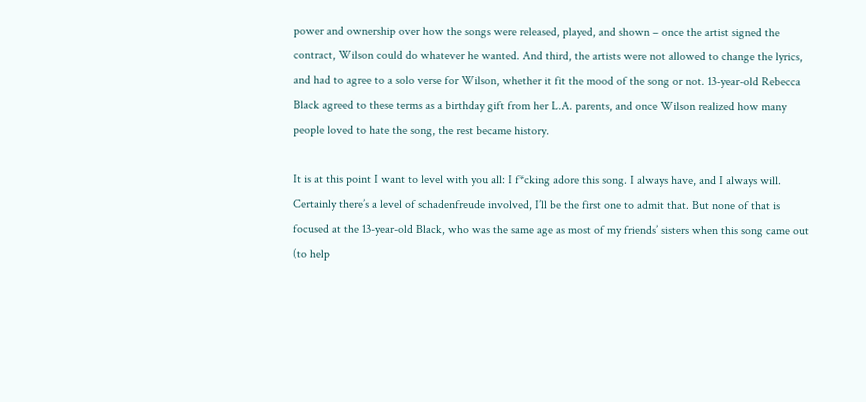power and ownership over how the songs were released, played, and shown – once the artist signed the contract, Wilson could do whatever he wanted. And third, the artists were not allowed to change the lyrics, and had to agree to a solo verse for Wilson, whether it fit the mood of the song or not. 13-year-old Rebecca Black agreed to these terms as a birthday gift from her L.A. parents, and once Wilson realized how many people loved to hate the song, the rest became history.

It is at this point I want to level with you all: I f*cking adore this song. I always have, and I always will. Certainly there’s a level of schadenfreude involved, I’ll be the first one to admit that. But none of that is focused at the 13-year-old Black, who was the same age as most of my friends’ sisters when this song came out (to help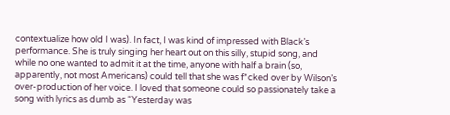contextualize how old I was). In fact, I was kind of impressed with Black’s performance. She is truly singing her heart out on this silly, stupid song, and while no one wanted to admit it at the time, anyone with half a brain (so, apparently, not most Americans) could tell that she was f*cked over by Wilson’s over-production of her voice. I loved that someone could so passionately take a song with lyrics as dumb as “Yesterday was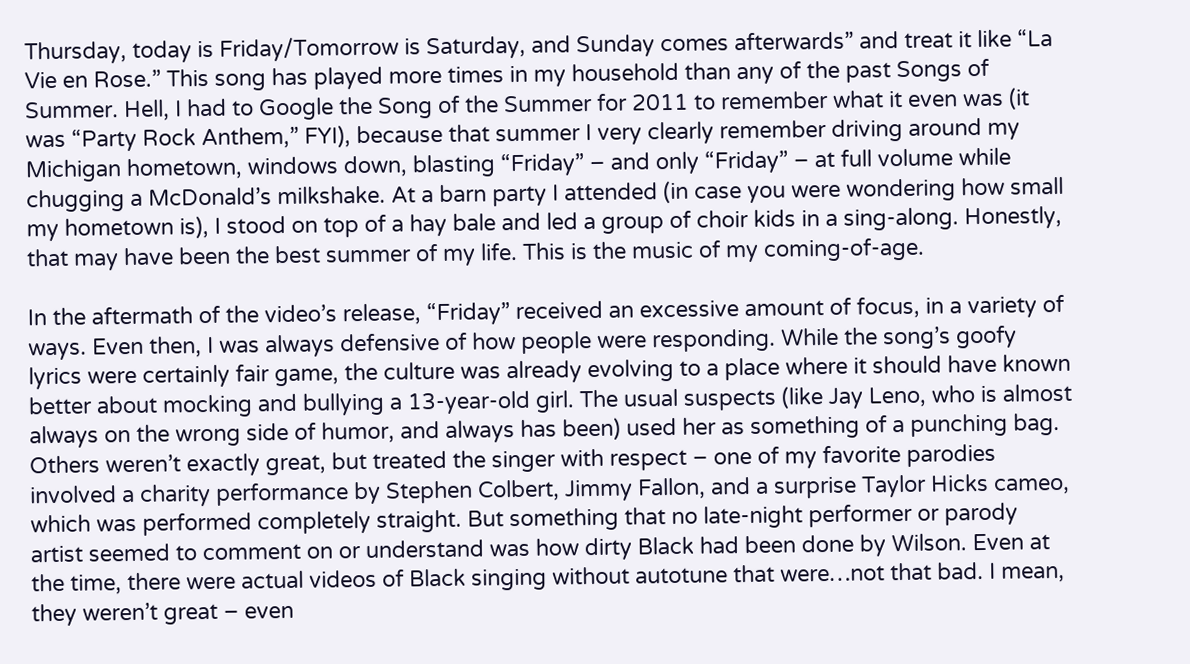Thursday, today is Friday/Tomorrow is Saturday, and Sunday comes afterwards” and treat it like “La Vie en Rose.” This song has played more times in my household than any of the past Songs of Summer. Hell, I had to Google the Song of the Summer for 2011 to remember what it even was (it was “Party Rock Anthem,” FYI), because that summer I very clearly remember driving around my Michigan hometown, windows down, blasting “Friday” – and only “Friday” – at full volume while chugging a McDonald’s milkshake. At a barn party I attended (in case you were wondering how small my hometown is), I stood on top of a hay bale and led a group of choir kids in a sing-along. Honestly, that may have been the best summer of my life. This is the music of my coming-of-age.

In the aftermath of the video’s release, “Friday” received an excessive amount of focus, in a variety of ways. Even then, I was always defensive of how people were responding. While the song’s goofy lyrics were certainly fair game, the culture was already evolving to a place where it should have known better about mocking and bullying a 13-year-old girl. The usual suspects (like Jay Leno, who is almost always on the wrong side of humor, and always has been) used her as something of a punching bag. Others weren’t exactly great, but treated the singer with respect – one of my favorite parodies involved a charity performance by Stephen Colbert, Jimmy Fallon, and a surprise Taylor Hicks cameo, which was performed completely straight. But something that no late-night performer or parody artist seemed to comment on or understand was how dirty Black had been done by Wilson. Even at the time, there were actual videos of Black singing without autotune that were…not that bad. I mean, they weren’t great – even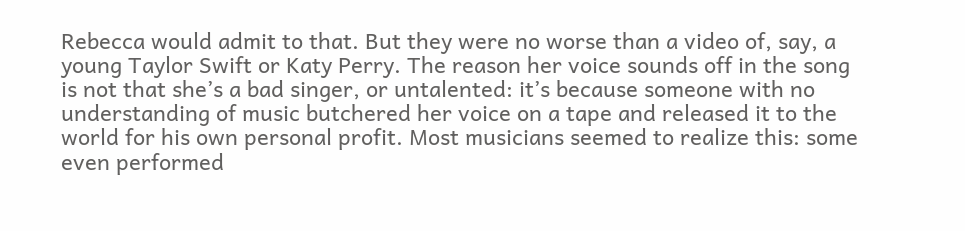Rebecca would admit to that. But they were no worse than a video of, say, a young Taylor Swift or Katy Perry. The reason her voice sounds off in the song is not that she’s a bad singer, or untalented: it’s because someone with no understanding of music butchered her voice on a tape and released it to the world for his own personal profit. Most musicians seemed to realize this: some even performed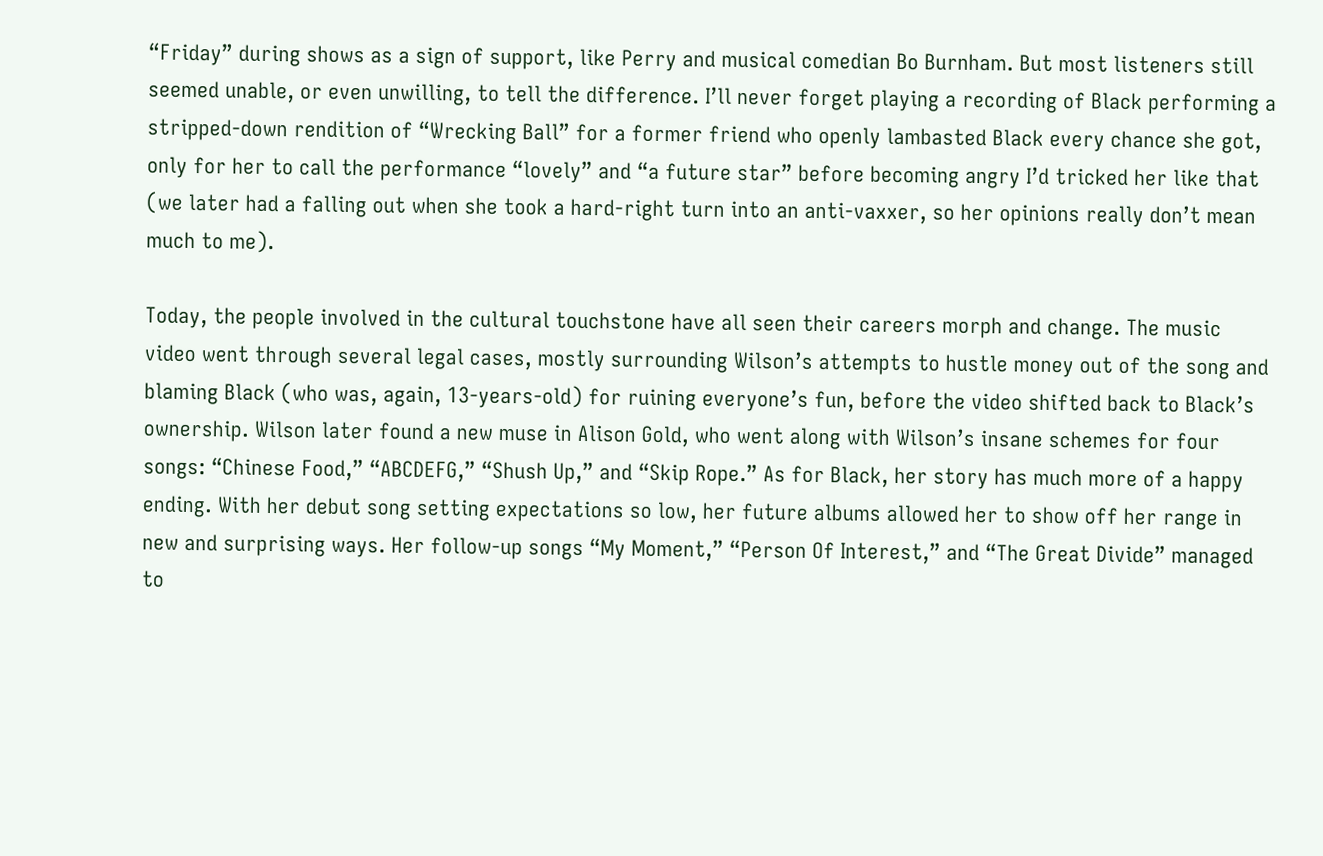“Friday” during shows as a sign of support, like Perry and musical comedian Bo Burnham. But most listeners still seemed unable, or even unwilling, to tell the difference. I’ll never forget playing a recording of Black performing a stripped-down rendition of “Wrecking Ball” for a former friend who openly lambasted Black every chance she got, only for her to call the performance “lovely” and “a future star” before becoming angry I’d tricked her like that (we later had a falling out when she took a hard-right turn into an anti-vaxxer, so her opinions really don’t mean much to me).

Today, the people involved in the cultural touchstone have all seen their careers morph and change. The music video went through several legal cases, mostly surrounding Wilson’s attempts to hustle money out of the song and blaming Black (who was, again, 13-years-old) for ruining everyone’s fun, before the video shifted back to Black’s ownership. Wilson later found a new muse in Alison Gold, who went along with Wilson’s insane schemes for four songs: “Chinese Food,” “ABCDEFG,” “Shush Up,” and “Skip Rope.” As for Black, her story has much more of a happy ending. With her debut song setting expectations so low, her future albums allowed her to show off her range in new and surprising ways. Her follow-up songs “My Moment,” “Person Of Interest,” and “The Great Divide” managed to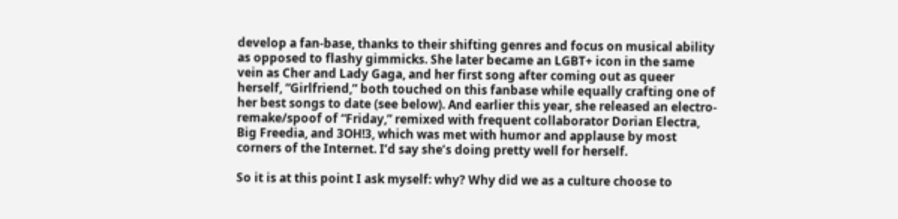develop a fan-base, thanks to their shifting genres and focus on musical ability as opposed to flashy gimmicks. She later became an LGBT+ icon in the same vein as Cher and Lady Gaga, and her first song after coming out as queer herself, “Girlfriend,” both touched on this fanbase while equally crafting one of her best songs to date (see below). And earlier this year, she released an electro-remake/spoof of “Friday,” remixed with frequent collaborator Dorian Electra, Big Freedia, and 3OH!3, which was met with humor and applause by most corners of the Internet. I’d say she’s doing pretty well for herself.

So it is at this point I ask myself: why? Why did we as a culture choose to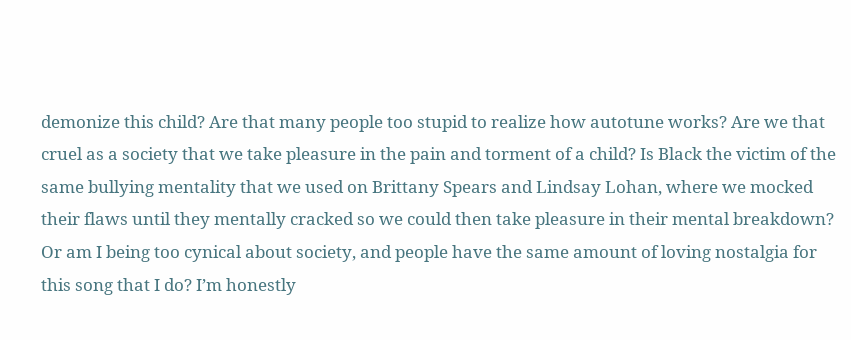demonize this child? Are that many people too stupid to realize how autotune works? Are we that cruel as a society that we take pleasure in the pain and torment of a child? Is Black the victim of the same bullying mentality that we used on Brittany Spears and Lindsay Lohan, where we mocked their flaws until they mentally cracked so we could then take pleasure in their mental breakdown? Or am I being too cynical about society, and people have the same amount of loving nostalgia for this song that I do? I’m honestly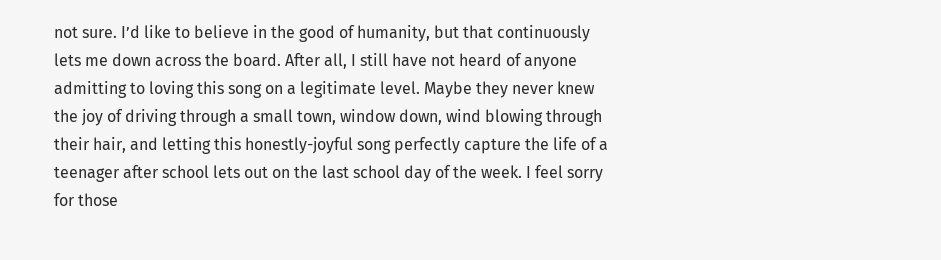not sure. I’d like to believe in the good of humanity, but that continuously lets me down across the board. After all, I still have not heard of anyone admitting to loving this song on a legitimate level. Maybe they never knew the joy of driving through a small town, window down, wind blowing through their hair, and letting this honestly-joyful song perfectly capture the life of a teenager after school lets out on the last school day of the week. I feel sorry for those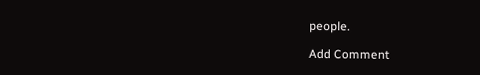people.

Add Comment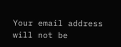Your email address will not be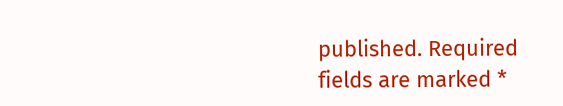published. Required fields are marked *